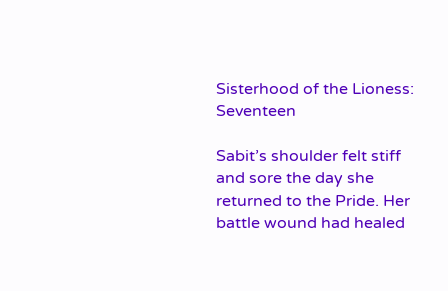Sisterhood of the Lioness: Seventeen

Sabit’s shoulder felt stiff and sore the day she returned to the Pride. Her battle wound had healed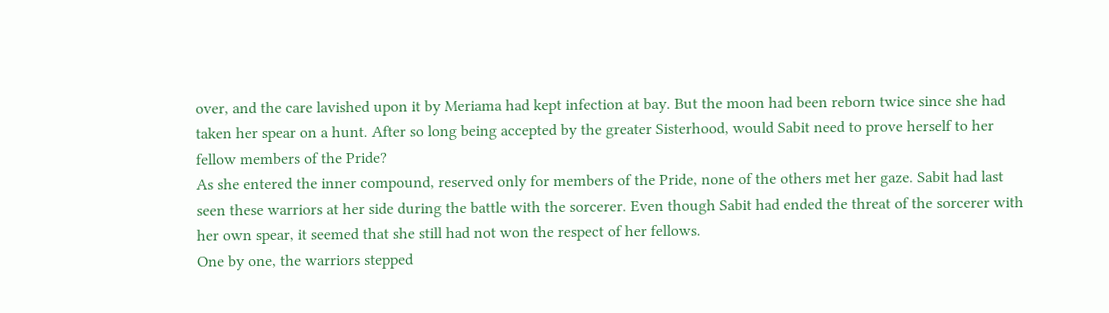over, and the care lavished upon it by Meriama had kept infection at bay. But the moon had been reborn twice since she had taken her spear on a hunt. After so long being accepted by the greater Sisterhood, would Sabit need to prove herself to her fellow members of the Pride?
As she entered the inner compound, reserved only for members of the Pride, none of the others met her gaze. Sabit had last seen these warriors at her side during the battle with the sorcerer. Even though Sabit had ended the threat of the sorcerer with her own spear, it seemed that she still had not won the respect of her fellows.
One by one, the warriors stepped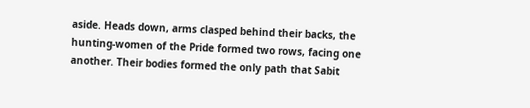aside. Heads down, arms clasped behind their backs, the hunting-women of the Pride formed two rows, facing one another. Their bodies formed the only path that Sabit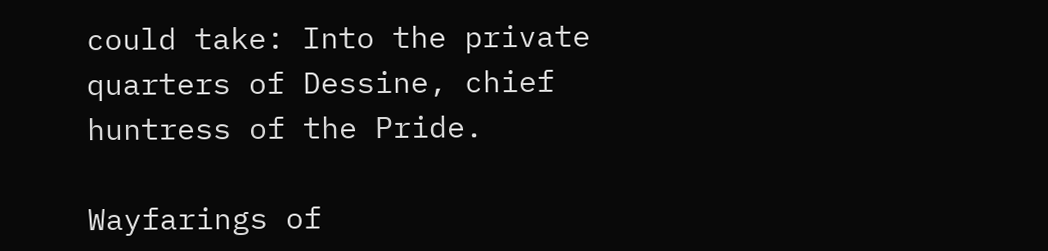could take: Into the private quarters of Dessine, chief huntress of the Pride.

Wayfarings of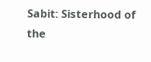Sabit: Sisterhood of the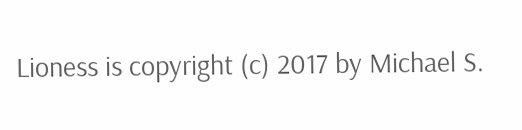Lioness is copyright (c) 2017 by Michael S.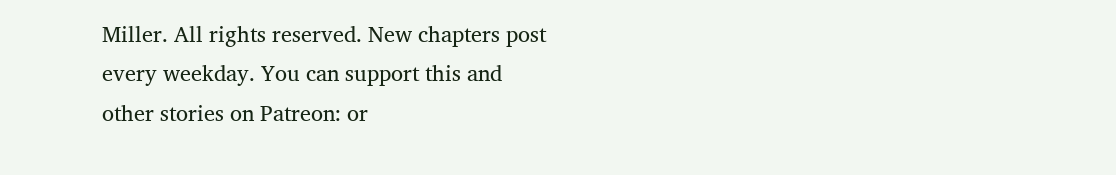Miller. All rights reserved. New chapters post every weekday. You can support this and other stories on Patreon: or